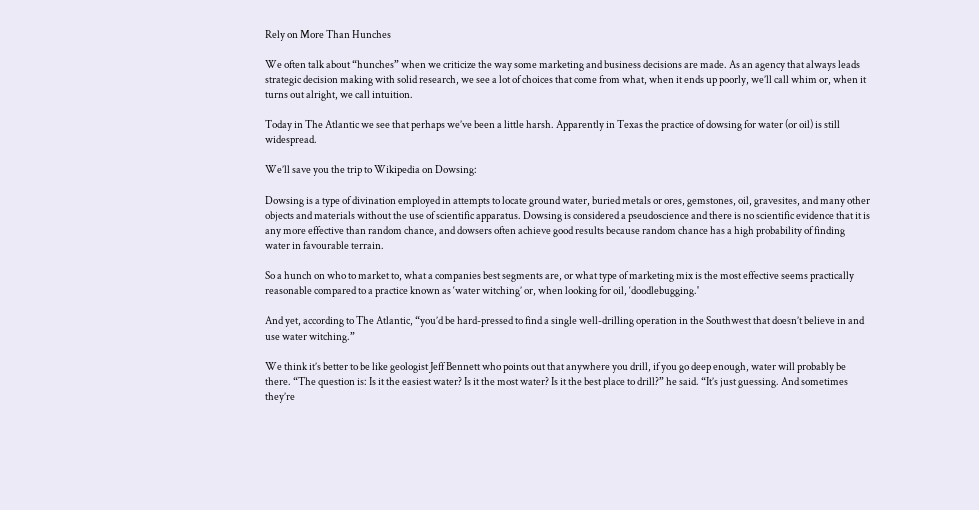Rely on More Than Hunches

We often talk about “hunches” when we criticize the way some marketing and business decisions are made. As an agency that always leads strategic decision making with solid research, we see a lot of choices that come from what, when it ends up poorly, we’ll call whim or, when it turns out alright, we call intuition.

Today in The Atlantic we see that perhaps we’ve been a little harsh. Apparently in Texas the practice of dowsing for water (or oil) is still widespread.

We’ll save you the trip to Wikipedia on Dowsing:

Dowsing is a type of divination employed in attempts to locate ground water, buried metals or ores, gemstones, oil, gravesites, and many other objects and materials without the use of scientific apparatus. Dowsing is considered a pseudoscience and there is no scientific evidence that it is any more effective than random chance, and dowsers often achieve good results because random chance has a high probability of finding water in favourable terrain.

So a hunch on who to market to, what a companies best segments are, or what type of marketing mix is the most effective seems practically reasonable compared to a practice known as ‘water witching’ or, when looking for oil, ‘doodlebugging.'

And yet, according to The Atlantic, “you’d be hard-pressed to find a single well-drilling operation in the Southwest that doesn’t believe in and use water witching.”

We think it’s better to be like geologist Jeff Bennett who points out that anywhere you drill, if you go deep enough, water will probably be there. “The question is: Is it the easiest water? Is it the most water? Is it the best place to drill?” he said. “It’s just guessing. And sometimes they’re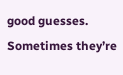good guesses. Sometimes they’re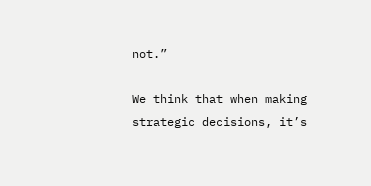not.”

We think that when making strategic decisions, it’s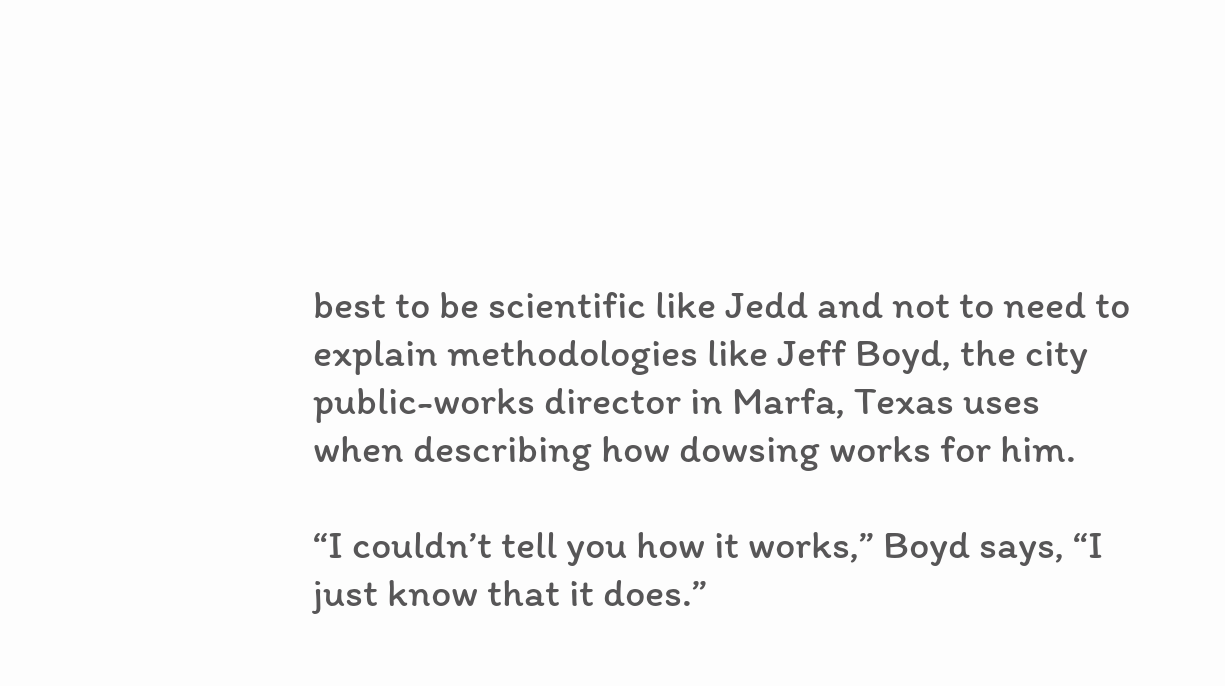best to be scientific like Jedd and not to need to explain methodologies like Jeff Boyd, the city public-works director in Marfa, Texas uses when describing how dowsing works for him.

“I couldn’t tell you how it works,” Boyd says, “I just know that it does.”